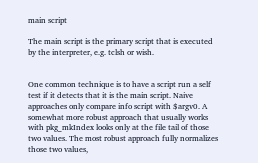main script

The main script is the primary script that is executed by the interpreter, e.g. tclsh or wish.


One common technique is to have a script run a self test if it detects that it is the main script. Naive approaches only compare info script with $argv0. A somewhat more robust approach that usually works with pkg_mkIndex looks only at the file tail of those two values. The most robust approach fully normalizes those two values,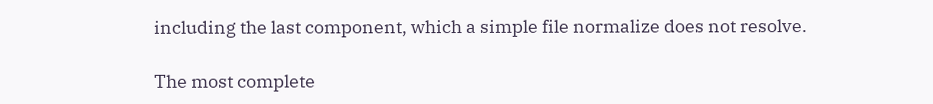including the last component, which a simple file normalize does not resolve.

The most complete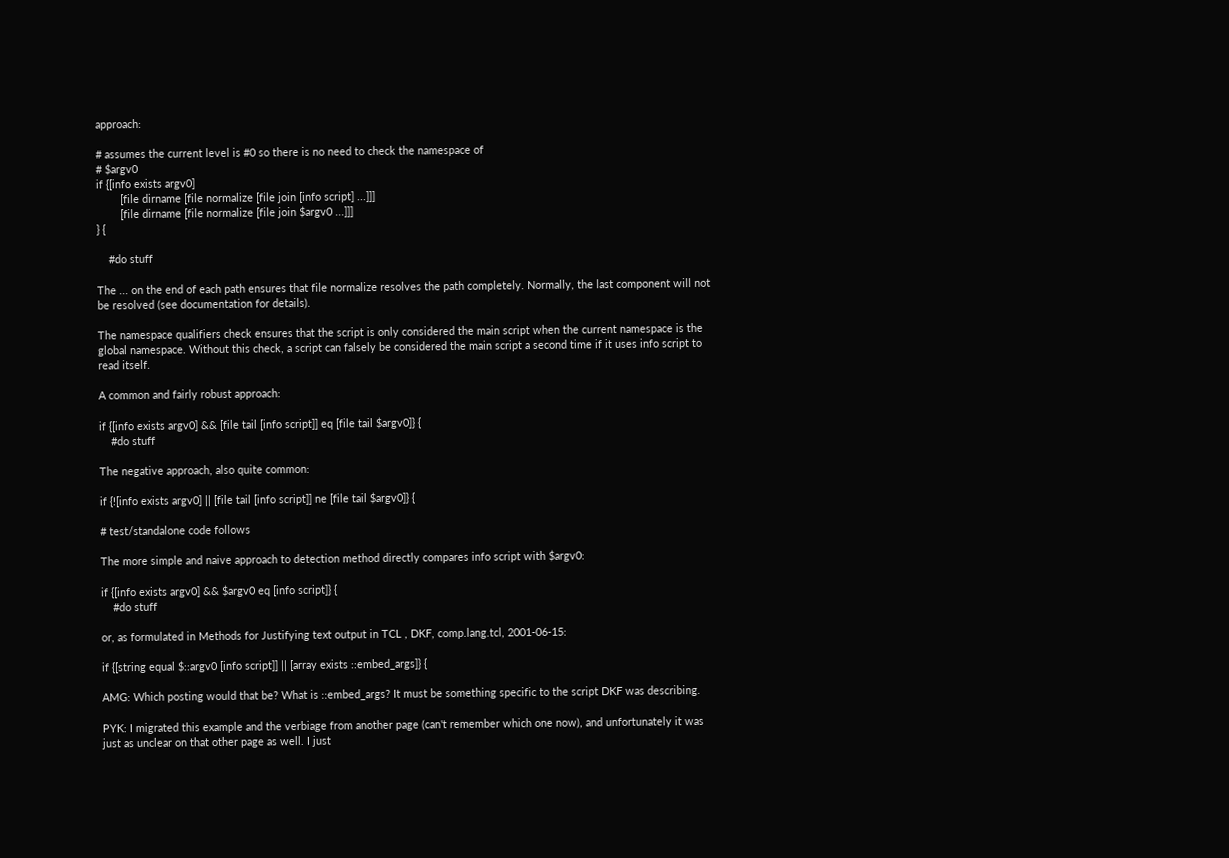approach:

# assumes the current level is #0 so there is no need to check the namespace of
# $argv0
if {[info exists argv0]
        [file dirname [file normalize [file join [info script] ...]]]
        [file dirname [file normalize [file join $argv0 ...]]]
} {

    #do stuff

The ... on the end of each path ensures that file normalize resolves the path completely. Normally, the last component will not be resolved (see documentation for details).

The namespace qualifiers check ensures that the script is only considered the main script when the current namespace is the global namespace. Without this check, a script can falsely be considered the main script a second time if it uses info script to read itself.

A common and fairly robust approach:

if {[info exists argv0] && [file tail [info script]] eq [file tail $argv0]} {
    #do stuff

The negative approach, also quite common:

if {![info exists argv0] || [file tail [info script]] ne [file tail $argv0]} {

# test/standalone code follows

The more simple and naive approach to detection method directly compares info script with $argv0:

if {[info exists argv0] && $argv0 eq [info script]} {
    #do stuff

or, as formulated in Methods for Justifying text output in TCL , DKF, comp.lang.tcl, 2001-06-15:

if {[string equal $::argv0 [info script]] || [array exists ::embed_args]} {

AMG: Which posting would that be? What is ::embed_args? It must be something specific to the script DKF was describing.

PYK: I migrated this example and the verbiage from another page (can't remember which one now), and unfortunately it was just as unclear on that other page as well. I just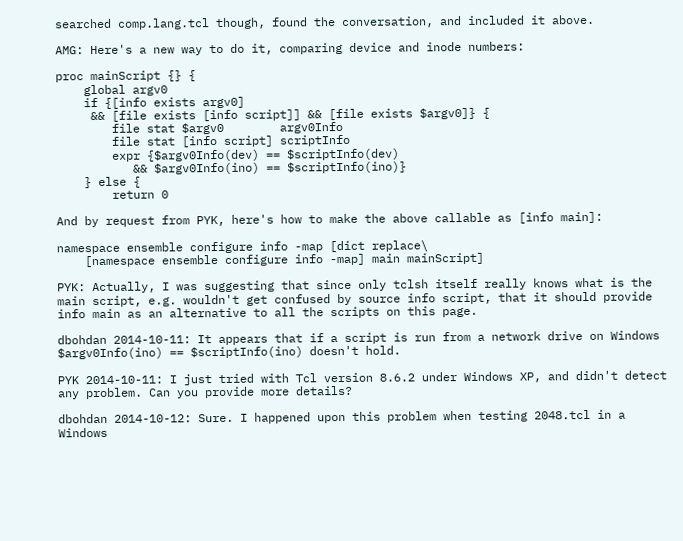searched comp.lang.tcl though, found the conversation, and included it above.

AMG: Here's a new way to do it, comparing device and inode numbers:

proc mainScript {} {
    global argv0
    if {[info exists argv0]
     && [file exists [info script]] && [file exists $argv0]} {
        file stat $argv0        argv0Info
        file stat [info script] scriptInfo
        expr {$argv0Info(dev) == $scriptInfo(dev)
           && $argv0Info(ino) == $scriptInfo(ino)}
    } else {
        return 0

And by request from PYK, here's how to make the above callable as [info main]:

namespace ensemble configure info -map [dict replace\
    [namespace ensemble configure info -map] main mainScript]

PYK: Actually, I was suggesting that since only tclsh itself really knows what is the main script, e.g. wouldn't get confused by source info script, that it should provide info main as an alternative to all the scripts on this page.

dbohdan 2014-10-11: It appears that if a script is run from a network drive on Windows $argv0Info(ino) == $scriptInfo(ino) doesn't hold.

PYK 2014-10-11: I just tried with Tcl version 8.6.2 under Windows XP, and didn't detect any problem. Can you provide more details?

dbohdan 2014-10-12: Sure. I happened upon this problem when testing 2048.tcl in a Windows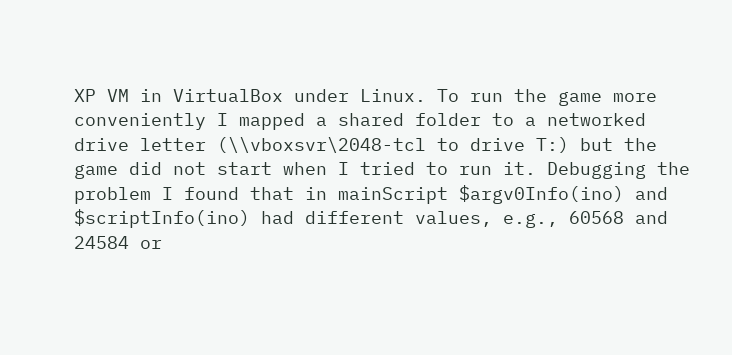XP VM in VirtualBox under Linux. To run the game more conveniently I mapped a shared folder to a networked drive letter (\\vboxsvr\2048-tcl to drive T:) but the game did not start when I tried to run it. Debugging the problem I found that in mainScript $argv0Info(ino) and $scriptInfo(ino) had different values, e.g., 60568 and 24584 or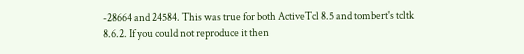-28664 and 24584. This was true for both ActiveTcl 8.5 and tombert's tcltk 8.6.2. If you could not reproduce it then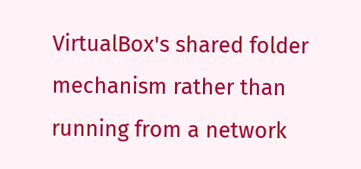VirtualBox's shared folder mechanism rather than running from a network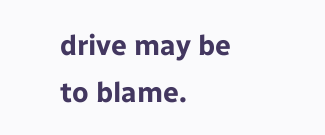drive may be to blame.